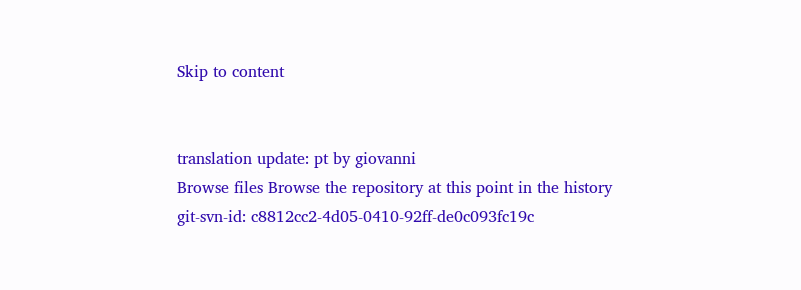Skip to content


translation update: pt by giovanni
Browse files Browse the repository at this point in the history
git-svn-id: c8812cc2-4d05-0410-92ff-de0c093fc19c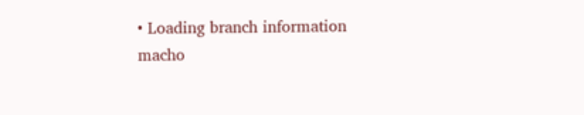• Loading branch information
macho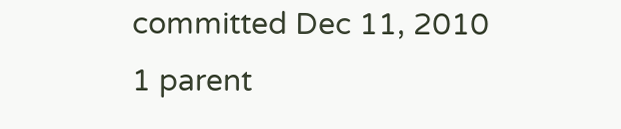committed Dec 11, 2010
1 parent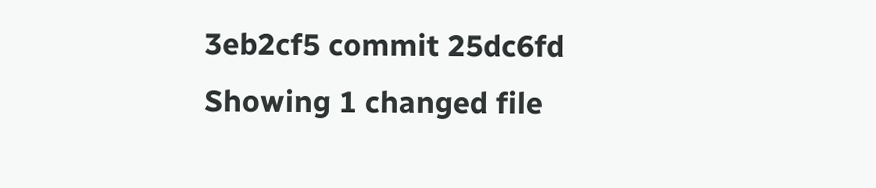3eb2cf5 commit 25dc6fd
Showing 1 changed file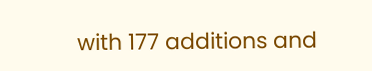with 177 additions and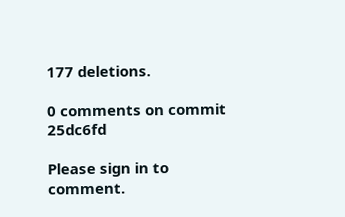177 deletions.

0 comments on commit 25dc6fd

Please sign in to comment.